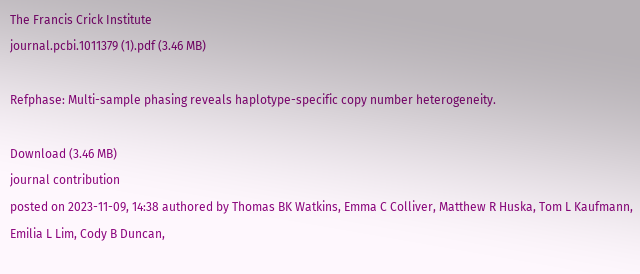The Francis Crick Institute
journal.pcbi.1011379 (1).pdf (3.46 MB)

Refphase: Multi-sample phasing reveals haplotype-specific copy number heterogeneity.

Download (3.46 MB)
journal contribution
posted on 2023-11-09, 14:38 authored by Thomas BK Watkins, Emma C Colliver, Matthew R Huska, Tom L Kaufmann, Emilia L Lim, Cody B Duncan,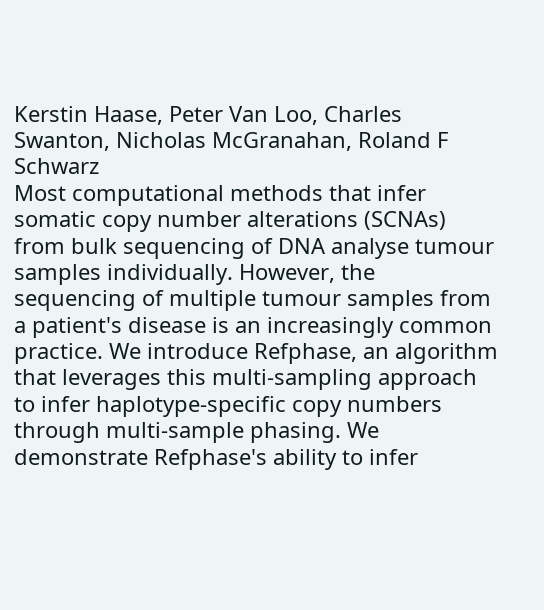Kerstin Haase, Peter Van Loo, Charles Swanton, Nicholas McGranahan, Roland F Schwarz
Most computational methods that infer somatic copy number alterations (SCNAs) from bulk sequencing of DNA analyse tumour samples individually. However, the sequencing of multiple tumour samples from a patient's disease is an increasingly common practice. We introduce Refphase, an algorithm that leverages this multi-sampling approach to infer haplotype-specific copy numbers through multi-sample phasing. We demonstrate Refphase's ability to infer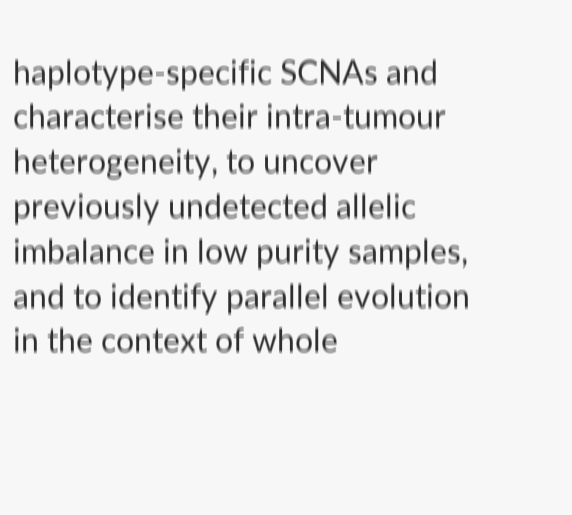haplotype-specific SCNAs and characterise their intra-tumour heterogeneity, to uncover previously undetected allelic imbalance in low purity samples, and to identify parallel evolution in the context of whole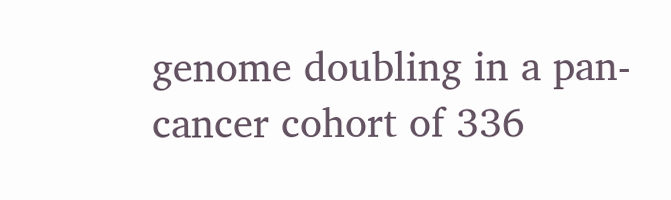genome doubling in a pan-cancer cohort of 336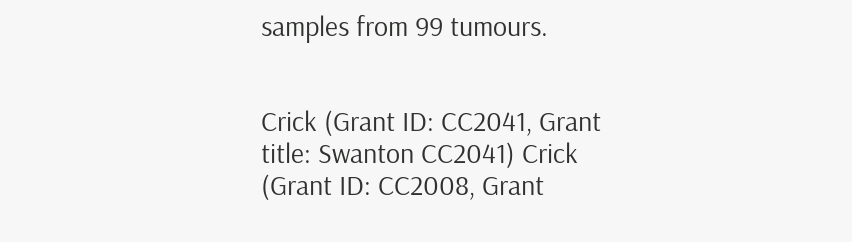samples from 99 tumours.


Crick (Grant ID: CC2041, Grant title: Swanton CC2041) Crick (Grant ID: CC2008, Grant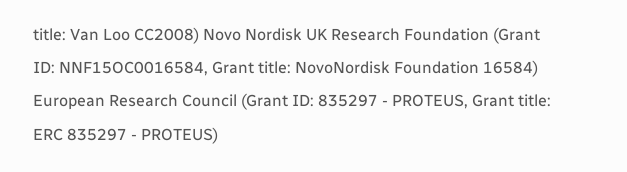title: Van Loo CC2008) Novo Nordisk UK Research Foundation (Grant ID: NNF15OC0016584, Grant title: NovoNordisk Foundation 16584) European Research Council (Grant ID: 835297 - PROTEUS, Grant title: ERC 835297 - PROTEUS)